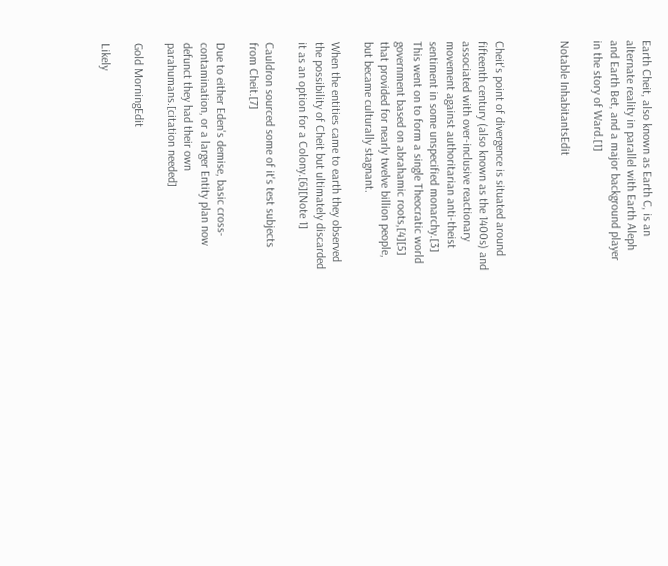Earth Cheit, also known as Earth C, is an alternate reality in parallel with Earth Aleph and Earth Bet, and a major background player in the story of Ward.[1]

Notable InhabitantsEdit



Cheit's point of divergence is situated around fifteenth century (also known as the 1400s) and associated with over-inclusive reactionary movement against authoritarian anti-theist sentiment in some unspecified monarchy.[3] This went on to form a single Theocratic world government based on abrahamic roots,[4][5] that provided for nearly twelve billion people, but became culturally stagnant.

When the entities came to earth they observed the possibility of Cheit but ultimately discarded it as an option for a Colony.[6][Note 1]

Cauldron sourced some of it's test subjects from Cheit.[7]

Due to either Eden's demise, basic cross-contamination, or a larger Entity plan now defunct they had their own parahumans.[citation needed]

Gold MorningEdit

Likely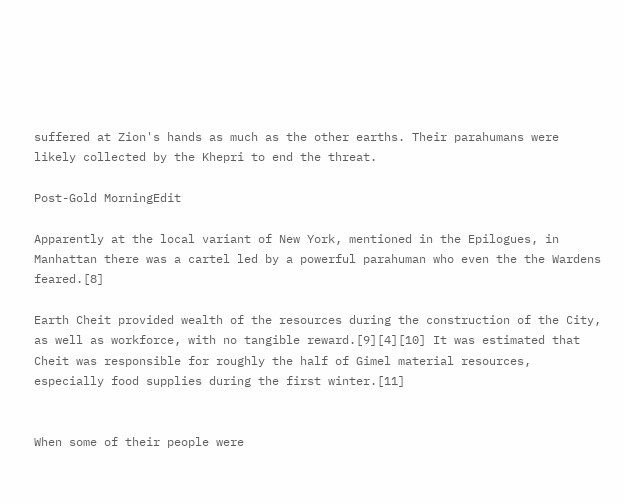suffered at Zion's hands as much as the other earths. Their parahumans were likely collected by the Khepri to end the threat.

Post-Gold MorningEdit

Apparently at the local variant of New York, mentioned in the Epilogues, in Manhattan there was a cartel led by a powerful parahuman who even the the Wardens feared.[8]

Earth Cheit provided wealth of the resources during the construction of the City, as well as workforce, with no tangible reward.[9][4][10] It was estimated that Cheit was responsible for roughly the half of Gimel material resources, especially food supplies during the first winter.[11]


When some of their people were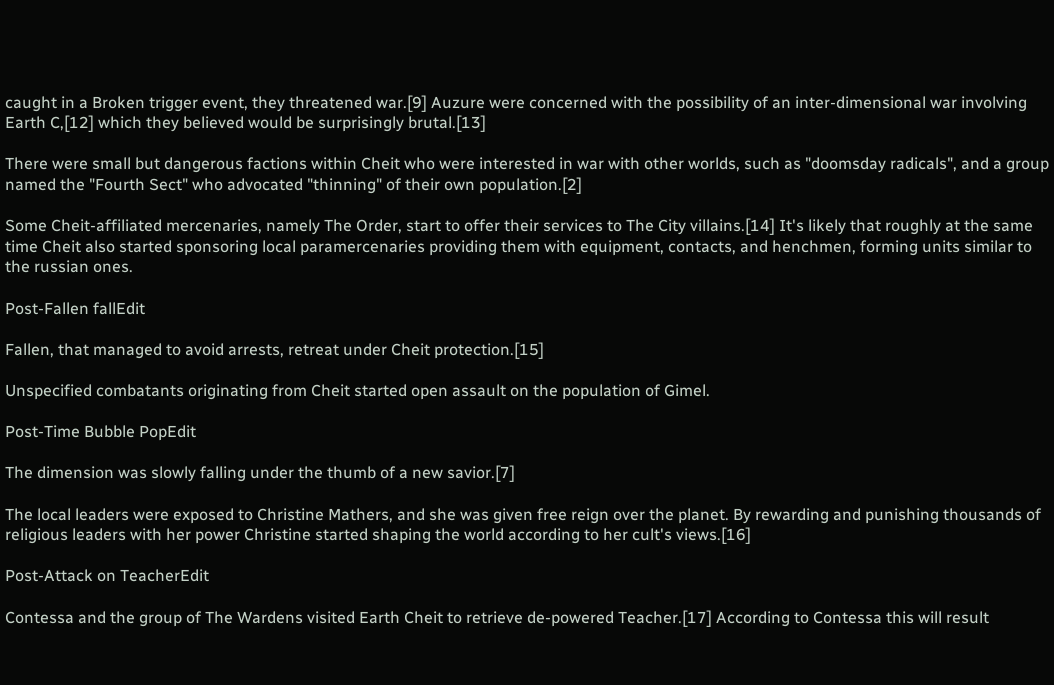caught in a Broken trigger event, they threatened war.[9] Auzure were concerned with the possibility of an inter-dimensional war involving Earth C,[12] which they believed would be surprisingly brutal.[13]

There were small but dangerous factions within Cheit who were interested in war with other worlds, such as "doomsday radicals", and a group named the "Fourth Sect" who advocated "thinning" of their own population.[2]

Some Cheit-affiliated mercenaries, namely The Order, start to offer their services to The City villains.[14] It's likely that roughly at the same time Cheit also started sponsoring local paramercenaries providing them with equipment, contacts, and henchmen, forming units similar to the russian ones.

Post-Fallen fallEdit

Fallen, that managed to avoid arrests, retreat under Cheit protection.[15]

Unspecified combatants originating from Cheit started open assault on the population of Gimel.

Post-Time Bubble PopEdit

The dimension was slowly falling under the thumb of a new savior.[7]

The local leaders were exposed to Christine Mathers, and she was given free reign over the planet. By rewarding and punishing thousands of religious leaders with her power Christine started shaping the world according to her cult's views.[16]

Post-Attack on TeacherEdit

Contessa and the group of The Wardens visited Earth Cheit to retrieve de-powered Teacher.[17] According to Contessa this will result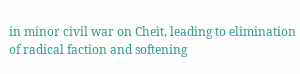in minor civil war on Cheit, leading to elimination of radical faction and softening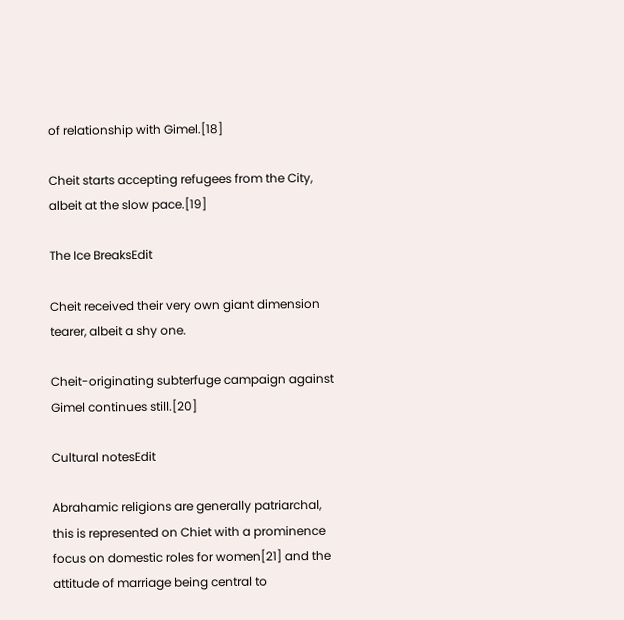of relationship with Gimel.[18]

Cheit starts accepting refugees from the City, albeit at the slow pace.[19]

The Ice BreaksEdit

Cheit received their very own giant dimension tearer, albeit a shy one.

Cheit-originating subterfuge campaign against Gimel continues still.[20]

Cultural notesEdit

Abrahamic religions are generally patriarchal, this is represented on Chiet with a prominence focus on domestic roles for women[21] and the attitude of marriage being central to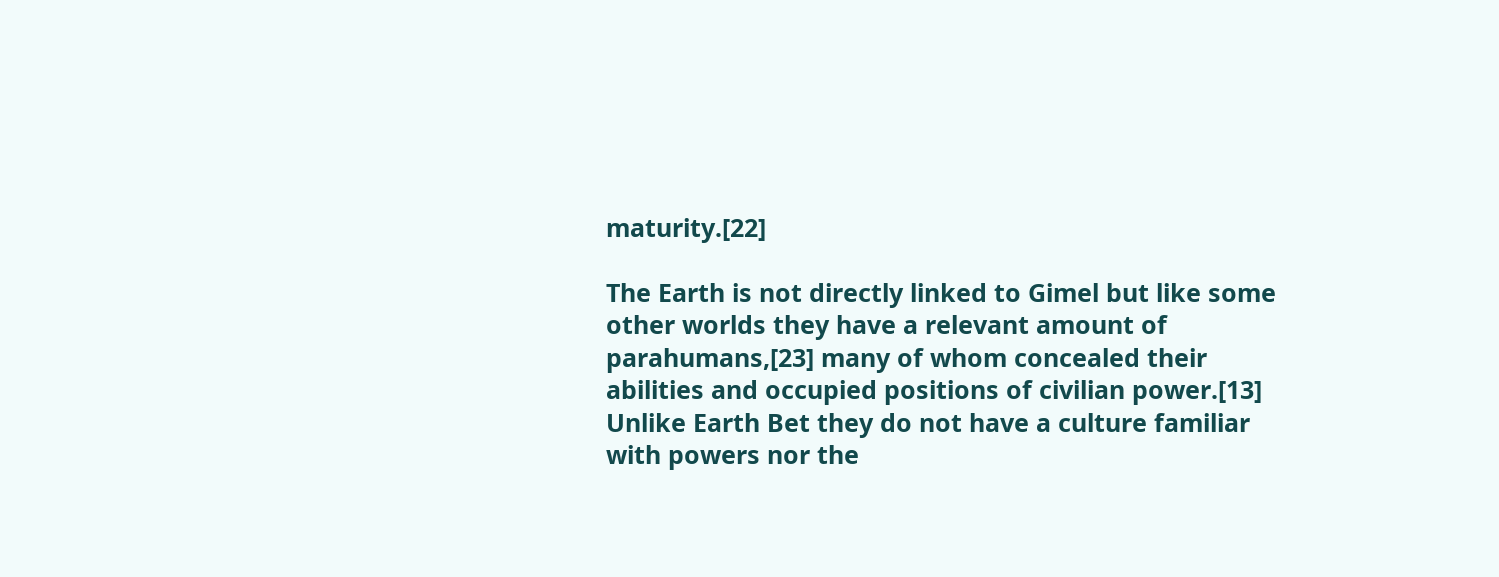maturity.[22]

The Earth is not directly linked to Gimel but like some other worlds they have a relevant amount of parahumans,[23] many of whom concealed their abilities and occupied positions of civilian power.[13] Unlike Earth Bet they do not have a culture familiar with powers nor the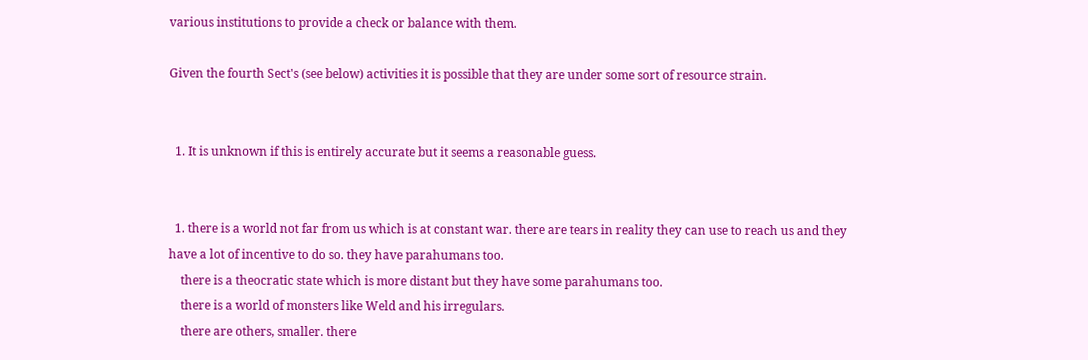various institutions to provide a check or balance with them.

Given the fourth Sect's (see below) activities it is possible that they are under some sort of resource strain.


  1. It is unknown if this is entirely accurate but it seems a reasonable guess.


  1. there is a world not far from us which is at constant war. there are tears in reality they can use to reach us and they have a lot of incentive to do so. they have parahumans too.
    there is a theocratic state which is more distant but they have some parahumans too.
    there is a world of monsters like Weld and his irregulars.
    there are others, smaller. there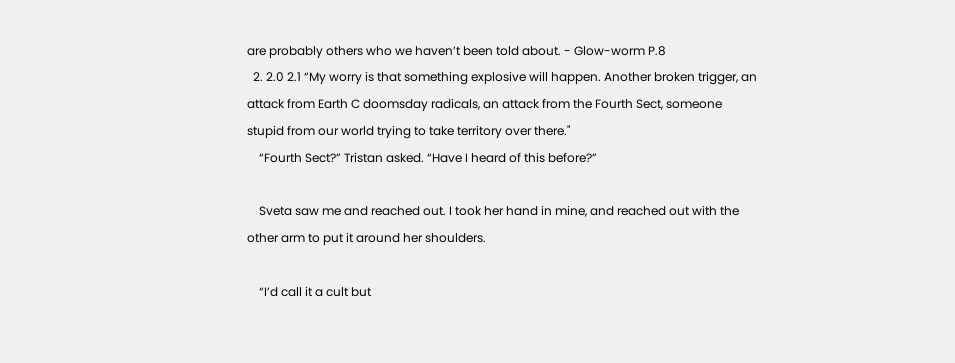are probably others who we haven’t been told about. - Glow-worm P.8
  2. 2.0 2.1 “My worry is that something explosive will happen. Another broken trigger, an attack from Earth C doomsday radicals, an attack from the Fourth Sect, someone stupid from our world trying to take territory over there."
    “Fourth Sect?” Tristan asked. “Have I heard of this before?”

    Sveta saw me and reached out. I took her hand in mine, and reached out with the other arm to put it around her shoulders.

    “I’d call it a cult but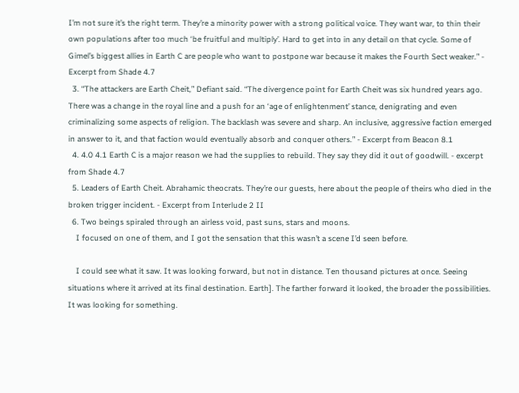I’m not sure it’s the right term. They’re a minority power with a strong political voice. They want war, to thin their own populations after too much ‘be fruitful and multiply’. Hard to get into in any detail on that cycle. Some of Gimel’s biggest allies in Earth C are people who want to postpone war because it makes the Fourth Sect weaker.” - Excerpt from Shade 4.7
  3. “The attackers are Earth Cheit,” Defiant said. “The divergence point for Earth Cheit was six hundred years ago. There was a change in the royal line and a push for an ‘age of enlightenment’ stance, denigrating and even criminalizing some aspects of religion. The backlash was severe and sharp. An inclusive, aggressive faction emerged in answer to it, and that faction would eventually absorb and conquer others.” - Excerpt from Beacon 8.1
  4. 4.0 4.1 Earth C is a major reason we had the supplies to rebuild. They say they did it out of goodwill. - excerpt from Shade 4.7
  5. Leaders of Earth Cheit. Abrahamic theocrats. They’re our guests, here about the people of theirs who died in the broken trigger incident. - Excerpt from Interlude 2 II
  6. Two beings spiraled through an airless void, past suns, stars and moons.
    I focused on one of them, and I got the sensation that this wasn’t a scene I’d seen before.

    I could see what it saw. It was looking forward, but not in distance. Ten thousand pictures at once. Seeing situations where it arrived at its final destination. Earth]. The farther forward it looked, the broader the possibilities. It was looking for something.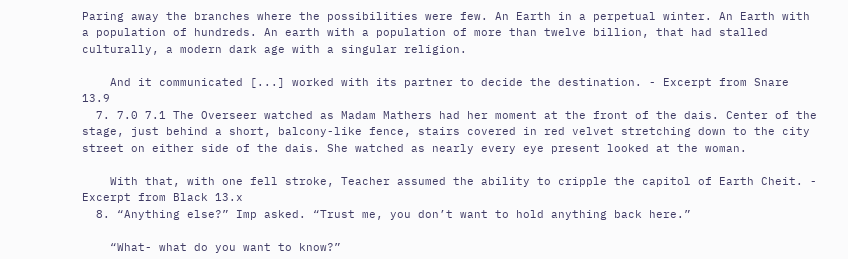Paring away the branches where the possibilities were few. An Earth in a perpetual winter. An Earth with a population of hundreds. An earth with a population of more than twelve billion, that had stalled culturally, a modern dark age with a singular religion.

    And it communicated [...] worked with its partner to decide the destination. - Excerpt from Snare 13.9
  7. 7.0 7.1 The Overseer watched as Madam Mathers had her moment at the front of the dais. Center of the stage, just behind a short, balcony-like fence, stairs covered in red velvet stretching down to the city street on either side of the dais. She watched as nearly every eye present looked at the woman.

    With that, with one fell stroke, Teacher assumed the ability to cripple the capitol of Earth Cheit. - Excerpt from Black 13.x
  8. “Anything else?” Imp asked. “Trust me, you don’t want to hold anything back here.”

    “What- what do you want to know?”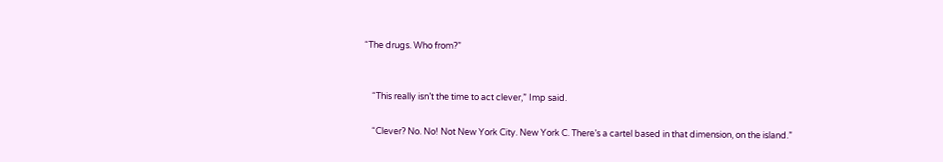“The drugs. Who from?”


    “This really isn’t the time to act clever,” Imp said.

    “Clever? No. No! Not New York City. New York C. There’s a cartel based in that dimension, on the island.”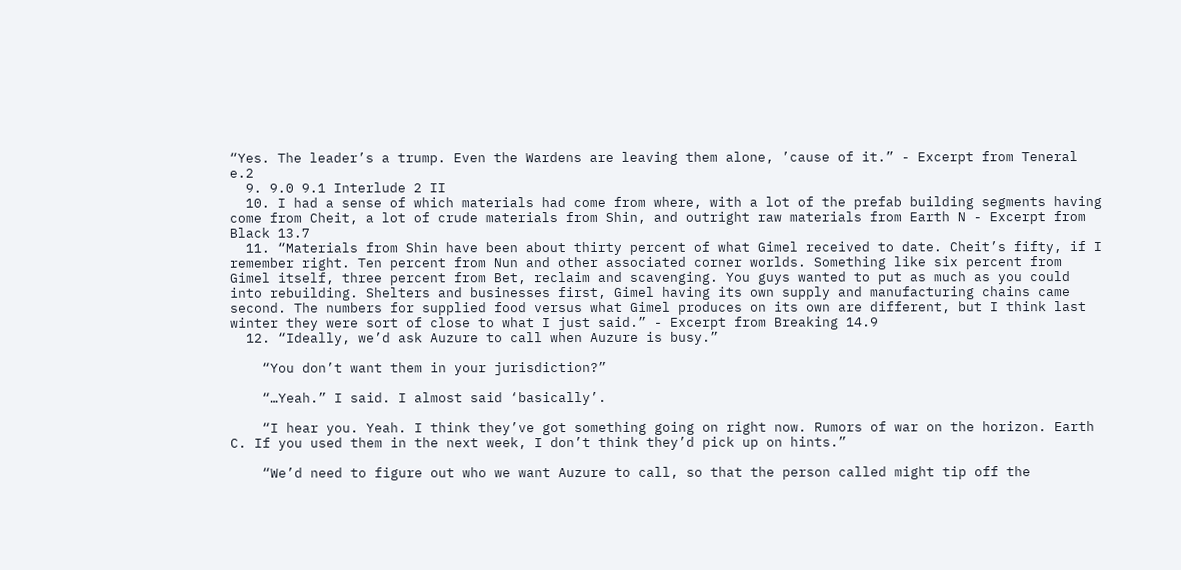“Yes. The leader’s a trump. Even the Wardens are leaving them alone, ’cause of it.” - Excerpt from Teneral e.2
  9. 9.0 9.1 Interlude 2 II
  10. I had a sense of which materials had come from where, with a lot of the prefab building segments having come from Cheit, a lot of crude materials from Shin, and outright raw materials from Earth N - Excerpt from Black 13.7
  11. “Materials from Shin have been about thirty percent of what Gimel received to date. Cheit’s fifty, if I remember right. Ten percent from Nun and other associated corner worlds. Something like six percent from Gimel itself, three percent from Bet, reclaim and scavenging. You guys wanted to put as much as you could into rebuilding. Shelters and businesses first, Gimel having its own supply and manufacturing chains came second. The numbers for supplied food versus what Gimel produces on its own are different, but I think last winter they were sort of close to what I just said.” - Excerpt from Breaking 14.9
  12. “Ideally, we’d ask Auzure to call when Auzure is busy.”

    “You don’t want them in your jurisdiction?”

    “…Yeah.” I said. I almost said ‘basically’.

    “I hear you. Yeah. I think they’ve got something going on right now. Rumors of war on the horizon. Earth C. If you used them in the next week, I don’t think they’d pick up on hints.”

    “We’d need to figure out who we want Auzure to call, so that the person called might tip off the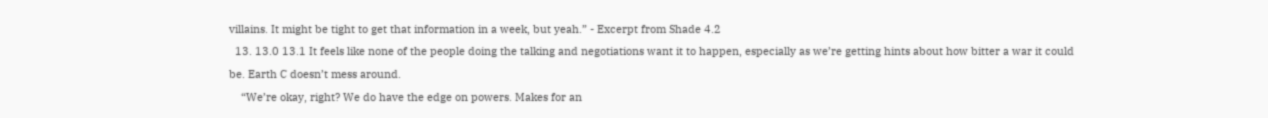villains. It might be tight to get that information in a week, but yeah.” - Excerpt from Shade 4.2
  13. 13.0 13.1 It feels like none of the people doing the talking and negotiations want it to happen, especially as we’re getting hints about how bitter a war it could be. Earth C doesn’t mess around.
    “We’re okay, right? We do have the edge on powers. Makes for an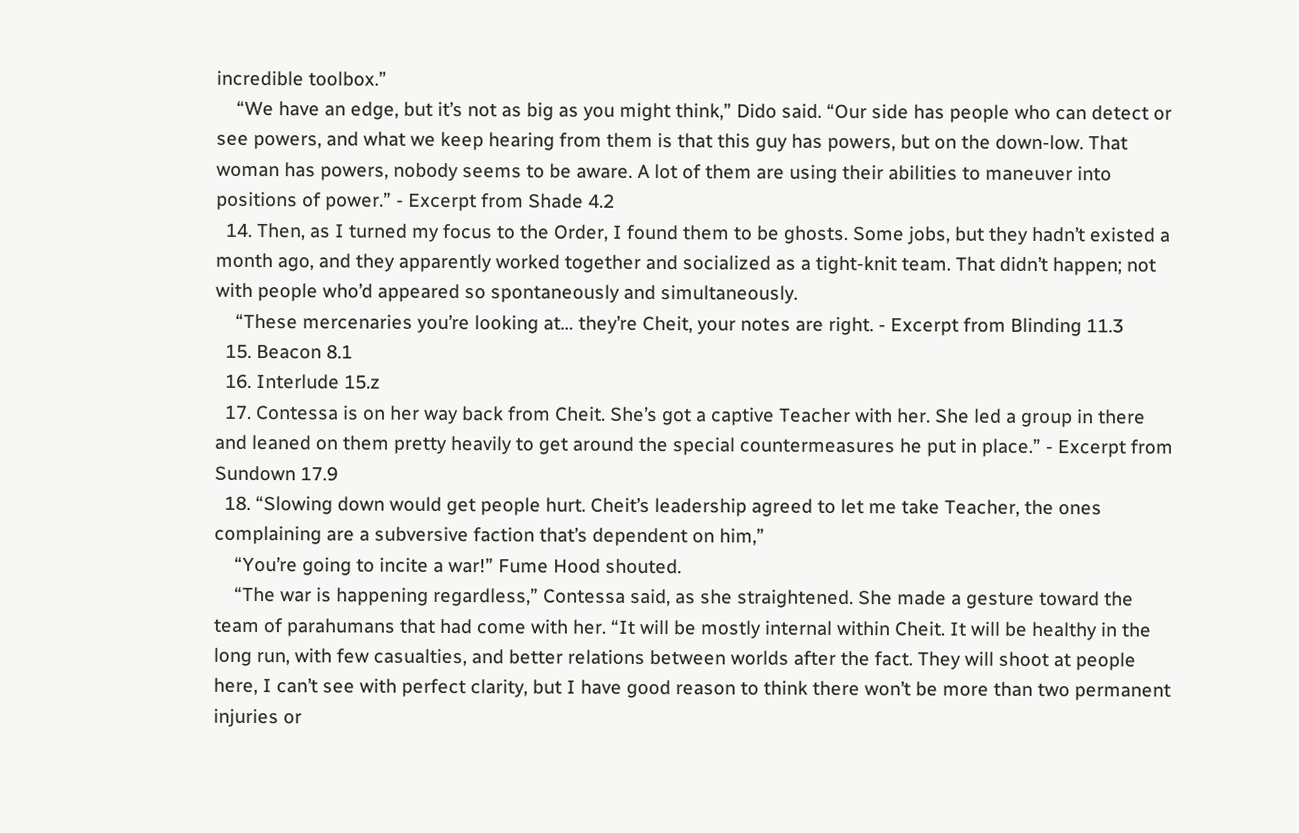incredible toolbox.”
    “We have an edge, but it’s not as big as you might think,” Dido said. “Our side has people who can detect or see powers, and what we keep hearing from them is that this guy has powers, but on the down-low. That woman has powers, nobody seems to be aware. A lot of them are using their abilities to maneuver into positions of power.” - Excerpt from Shade 4.2
  14. Then, as I turned my focus to the Order, I found them to be ghosts. Some jobs, but they hadn’t existed a month ago, and they apparently worked together and socialized as a tight-knit team. That didn’t happen; not with people who’d appeared so spontaneously and simultaneously.
    “These mercenaries you’re looking at… they’re Cheit, your notes are right. - Excerpt from Blinding 11.3
  15. Beacon 8.1
  16. Interlude 15.z
  17. Contessa is on her way back from Cheit. She’s got a captive Teacher with her. She led a group in there and leaned on them pretty heavily to get around the special countermeasures he put in place.” - Excerpt from Sundown 17.9
  18. “Slowing down would get people hurt. Cheit’s leadership agreed to let me take Teacher, the ones complaining are a subversive faction that’s dependent on him,”
    “You’re going to incite a war!” Fume Hood shouted.
    “The war is happening regardless,” Contessa said, as she straightened. She made a gesture toward the team of parahumans that had come with her. “It will be mostly internal within Cheit. It will be healthy in the long run, with few casualties, and better relations between worlds after the fact. They will shoot at people here, I can’t see with perfect clarity, but I have good reason to think there won’t be more than two permanent injuries or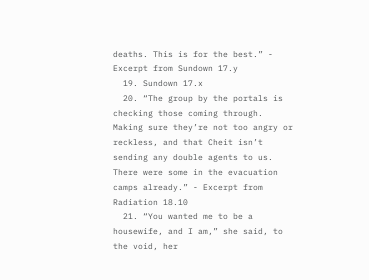deaths. This is for the best.” - Excerpt from Sundown 17.y
  19. Sundown 17.x
  20. “The group by the portals is checking those coming through. Making sure they’re not too angry or reckless, and that Cheit isn’t sending any double agents to us. There were some in the evacuation camps already.” - Excerpt from Radiation 18.10
  21. “You wanted me to be a housewife, and I am,” she said, to the void, her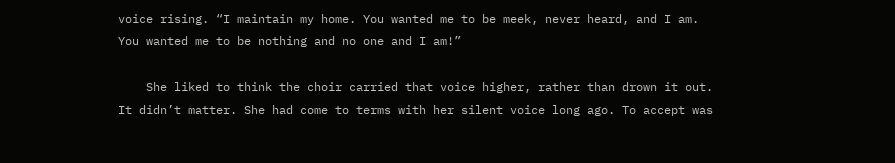voice rising. “I maintain my home. You wanted me to be meek, never heard, and I am. You wanted me to be nothing and no one and I am!”

    She liked to think the choir carried that voice higher, rather than drown it out. It didn’t matter. She had come to terms with her silent voice long ago. To accept was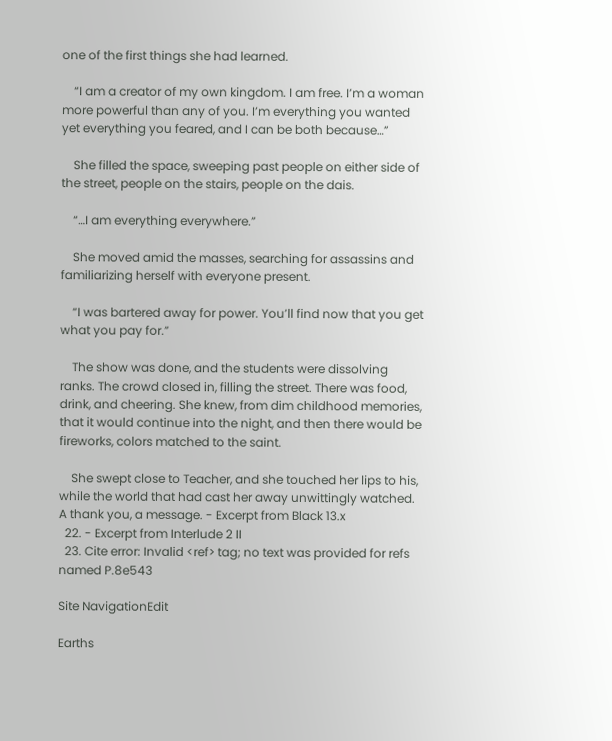one of the first things she had learned.

    “I am a creator of my own kingdom. I am free. I’m a woman more powerful than any of you. I’m everything you wanted yet everything you feared, and I can be both because…”

    She filled the space, sweeping past people on either side of the street, people on the stairs, people on the dais.

    “…I am everything everywhere.”

    She moved amid the masses, searching for assassins and familiarizing herself with everyone present.

    “I was bartered away for power. You’ll find now that you get what you pay for.”

    The show was done, and the students were dissolving ranks. The crowd closed in, filling the street. There was food, drink, and cheering. She knew, from dim childhood memories, that it would continue into the night, and then there would be fireworks, colors matched to the saint.

    She swept close to Teacher, and she touched her lips to his, while the world that had cast her away unwittingly watched. A thank you, a message. - Excerpt from Black 13.x
  22. - Excerpt from Interlude 2 II
  23. Cite error: Invalid <ref> tag; no text was provided for refs named P.8e543

Site NavigationEdit

Earths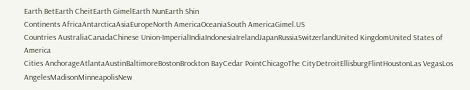Earth BetEarth CheitEarth GimelEarth NunEarth Shin
Continents AfricaAntarcticaAsiaEuropeNorth AmericaOceaniaSouth AmericaGimel.US
Countries AustraliaCanadaChinese Union-ImperialIndiaIndonesiaIrelandJapanRussiaSwitzerlandUnited KingdomUnited States of America
Cities AnchorageAtlantaAustinBaltimoreBostonBrockton BayCedar PointChicagoThe CityDetroitEllisburgFlintHoustonLas VegasLos AngelesMadisonMinneapolisNew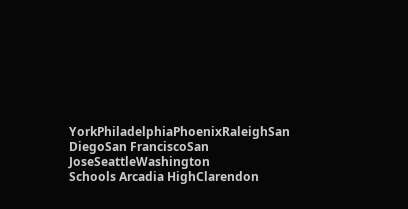YorkPhiladelphiaPhoenixRaleighSan DiegoSan FranciscoSan JoseSeattleWashington
Schools Arcadia HighClarendon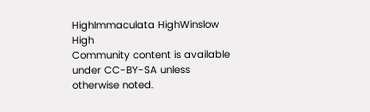HighImmaculata HighWinslow High
Community content is available under CC-BY-SA unless otherwise noted.